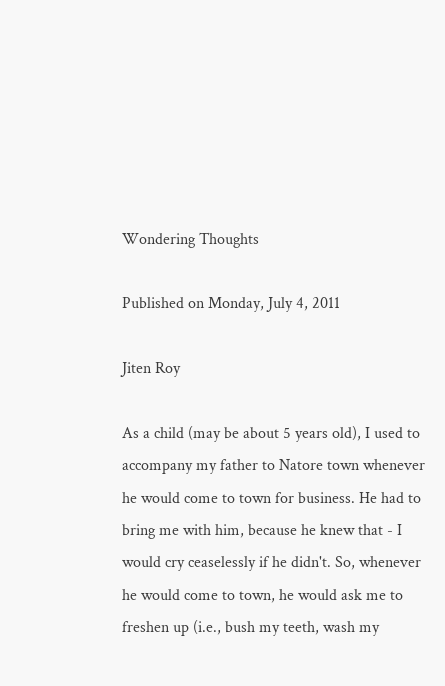Wondering Thoughts

Published on Monday, July 4, 2011

Jiten Roy

As a child (may be about 5 years old), I used to accompany my father to Natore town whenever he would come to town for business. He had to bring me with him, because he knew that - I would cry ceaselessly if he didn't. So, whenever he would come to town, he would ask me to freshen up (i.e., bush my teeth, wash my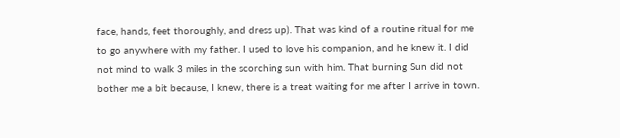face, hands, feet thoroughly, and dress up). That was kind of a routine ritual for me to go anywhere with my father. I used to love his companion, and he knew it. I did not mind to walk 3 miles in the scorching sun with him. That burning Sun did not bother me a bit because, I knew, there is a treat waiting for me after I arrive in town.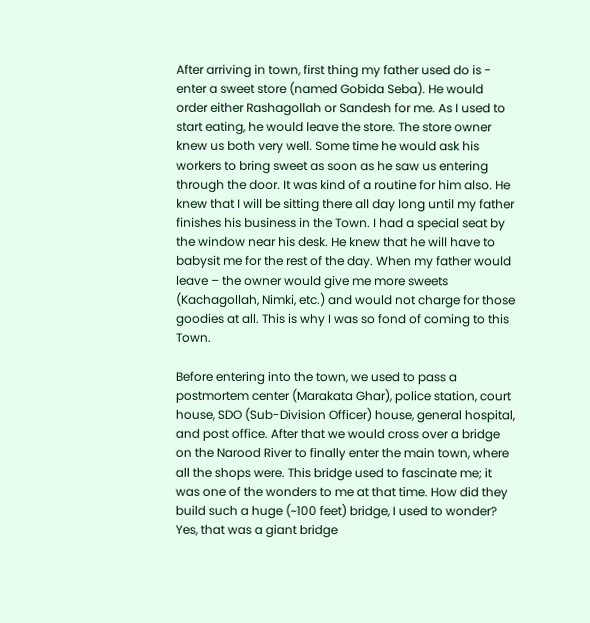After arriving in town, first thing my father used do is - enter a sweet store (named Gobida Seba). He would order either Rashagollah or Sandesh for me. As I used to start eating, he would leave the store. The store owner knew us both very well. Some time he would ask his workers to bring sweet as soon as he saw us entering through the door. It was kind of a routine for him also. He knew that I will be sitting there all day long until my father finishes his business in the Town. I had a special seat by the window near his desk. He knew that he will have to babysit me for the rest of the day. When my father would leave – the owner would give me more sweets (Kachagollah, Nimki, etc.) and would not charge for those goodies at all. This is why I was so fond of coming to this Town.

Before entering into the town, we used to pass a postmortem center (Marakata Ghar), police station, court house, SDO (Sub-Division Officer) house, general hospital, and post office. After that we would cross over a bridge on the Narood River to finally enter the main town, where all the shops were. This bridge used to fascinate me; it was one of the wonders to me at that time. How did they build such a huge (~100 feet) bridge, I used to wonder? Yes, that was a giant bridge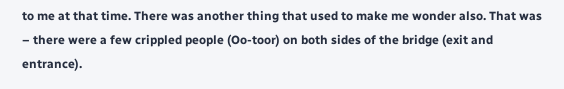to me at that time. There was another thing that used to make me wonder also. That was – there were a few crippled people (Oo-toor) on both sides of the bridge (exit and entrance).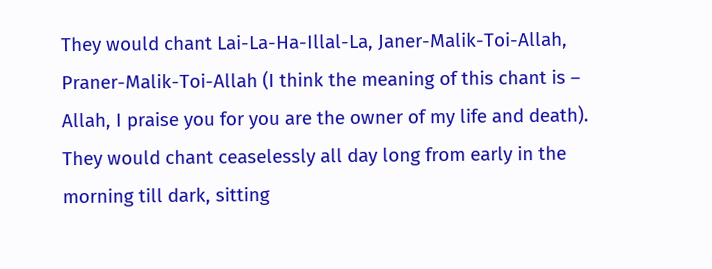They would chant Lai-La-Ha-Illal-La, Janer-Malik-Toi-Allah, Praner-Malik-Toi-Allah (I think the meaning of this chant is – Allah, I praise you for you are the owner of my life and death). They would chant ceaselessly all day long from early in the morning till dark, sitting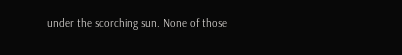under the scorching sun. None of those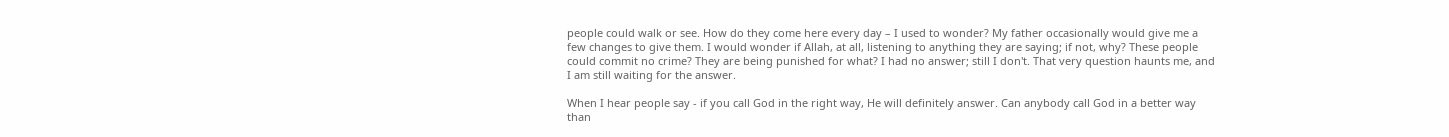people could walk or see. How do they come here every day – I used to wonder? My father occasionally would give me a few changes to give them. I would wonder if Allah, at all, listening to anything they are saying; if not, why? These people could commit no crime? They are being punished for what? I had no answer; still I don't. That very question haunts me, and I am still waiting for the answer.

When I hear people say - if you call God in the right way, He will definitely answer. Can anybody call God in a better way than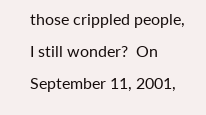those crippled people, I still wonder?  On September 11, 2001,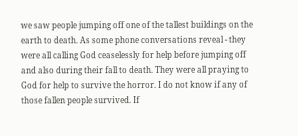we saw people jumping off one of the tallest buildings on the earth to death. As some phone conversations reveal - they were all calling God ceaselessly for help before jumping off and also during their fall to death. They were all praying to God for help to survive the horror. I do not know if any of those fallen people survived. If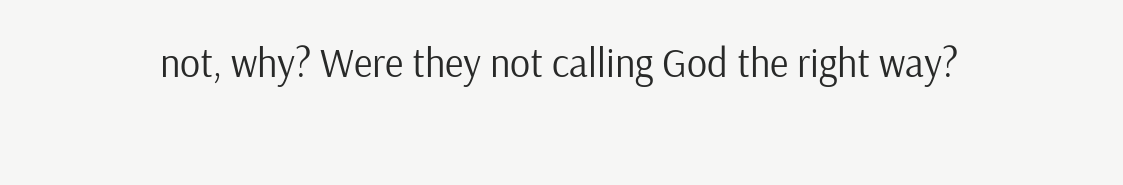not, why? Were they not calling God the right way?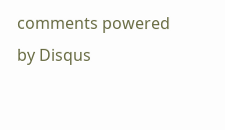comments powered by Disqus